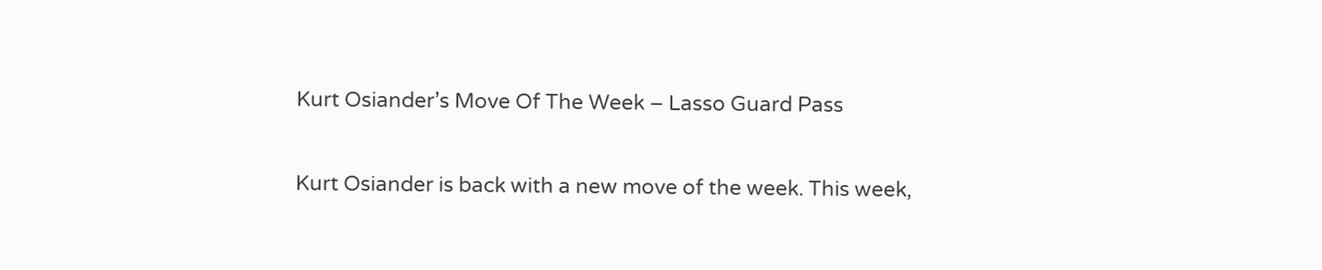Kurt Osiander’s Move Of The Week – Lasso Guard Pass

Kurt Osiander is back with a new move of the week. This week,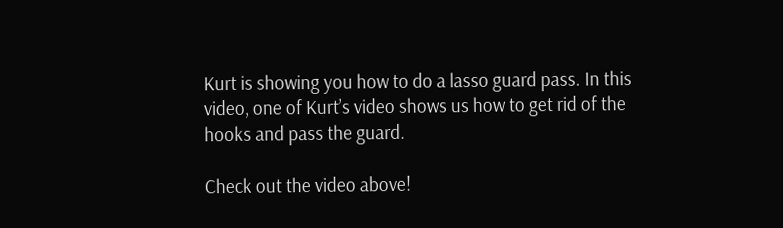Kurt is showing you how to do a lasso guard pass. In this video, one of Kurt’s video shows us how to get rid of the hooks and pass the guard.

Check out the video above!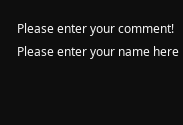Please enter your comment!
Please enter your name here